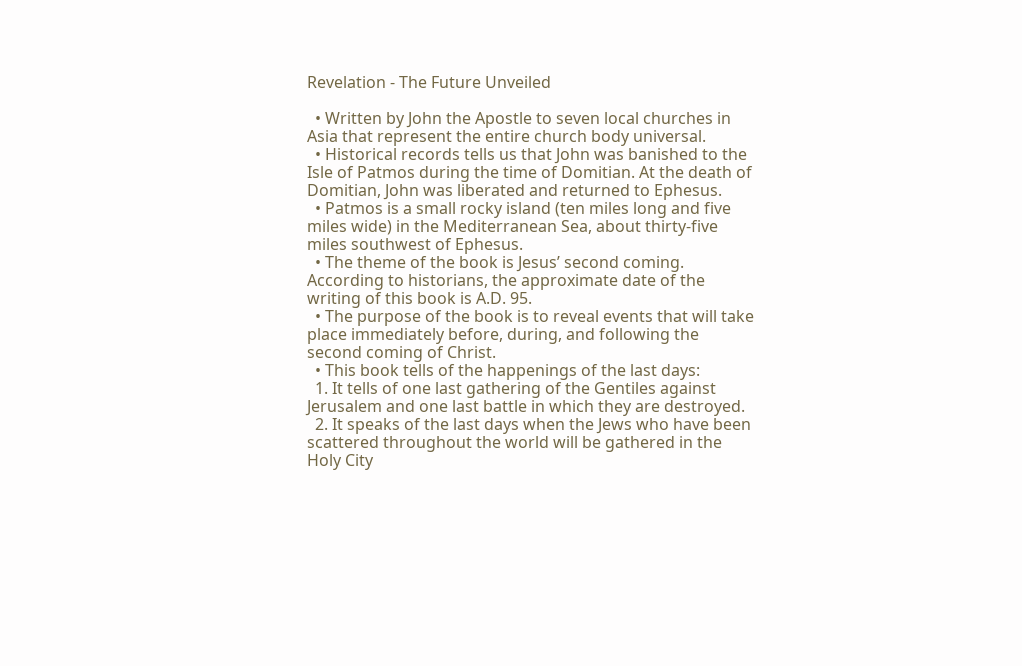Revelation - The Future Unveiled

  • Written by John the Apostle to seven local churches in Asia that represent the entire church body universal.
  • Historical records tells us that John was banished to the Isle of Patmos during the time of Domitian. At the death of Domitian, John was liberated and returned to Ephesus.
  • Patmos is a small rocky island (ten miles long and five miles wide) in the Mediterranean Sea, about thirty-five miles southwest of Ephesus.
  • The theme of the book is Jesus’ second coming. According to historians, the approximate date of the writing of this book is A.D. 95.
  • The purpose of the book is to reveal events that will take place immediately before, during, and following the second coming of Christ.
  • This book tells of the happenings of the last days:
  1. It tells of one last gathering of the Gentiles against Jerusalem and one last battle in which they are destroyed.
  2. It speaks of the last days when the Jews who have been scattered throughout the world will be gathered in the Holy City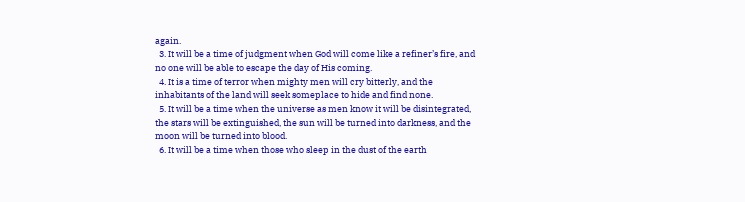again.
  3. It will be a time of judgment when God will come like a refiner’s fire, and no one will be able to escape the day of His coming.
  4. It is a time of terror when mighty men will cry bitterly, and the inhabitants of the land will seek someplace to hide and find none.
  5. It will be a time when the universe as men know it will be disintegrated, the stars will be extinguished, the sun will be turned into darkness, and the moon will be turned into blood.
  6. It will be a time when those who sleep in the dust of the earth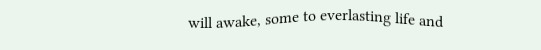will awake, some to everlasting life and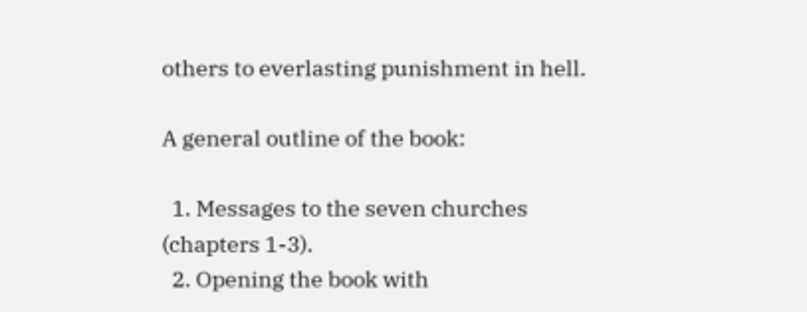others to everlasting punishment in hell.

A general outline of the book:

  1. Messages to the seven churches (chapters 1-3).
  2. Opening the book with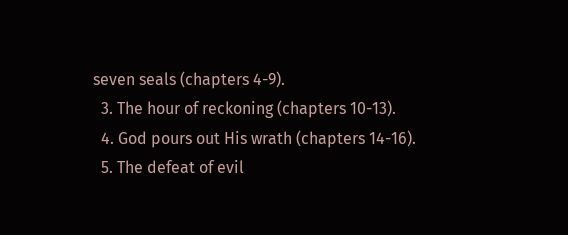seven seals (chapters 4-9).
  3. The hour of reckoning (chapters 10-13).
  4. God pours out His wrath (chapters 14-16).
  5. The defeat of evil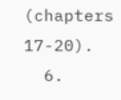(chapters 17-20).
  6.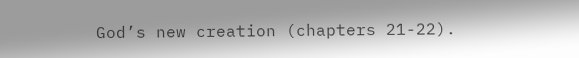God’s new creation (chapters 21-22).